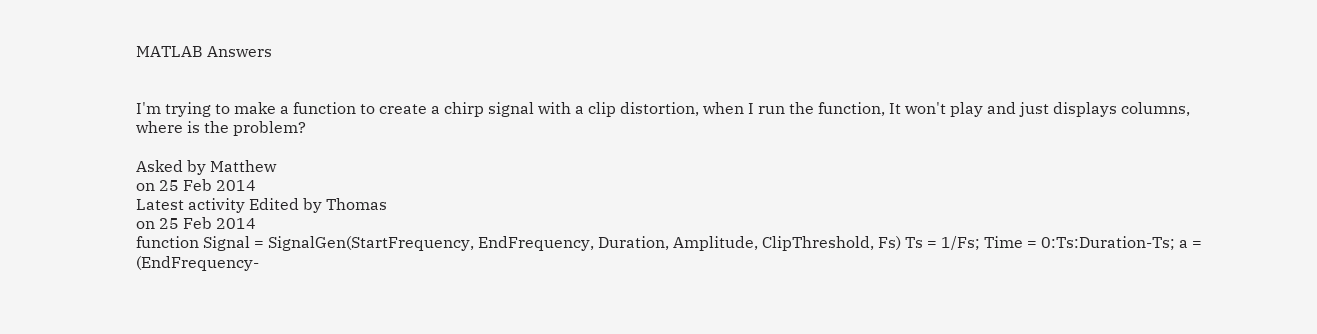MATLAB Answers


I'm trying to make a function to create a chirp signal with a clip distortion, when I run the function, It won't play and just displays columns, where is the problem?

Asked by Matthew
on 25 Feb 2014
Latest activity Edited by Thomas
on 25 Feb 2014
function Signal = SignalGen(StartFrequency, EndFrequency, Duration, Amplitude, ClipThreshold, Fs) Ts = 1/Fs; Time = 0:Ts:Duration-Ts; a = (EndFrequency-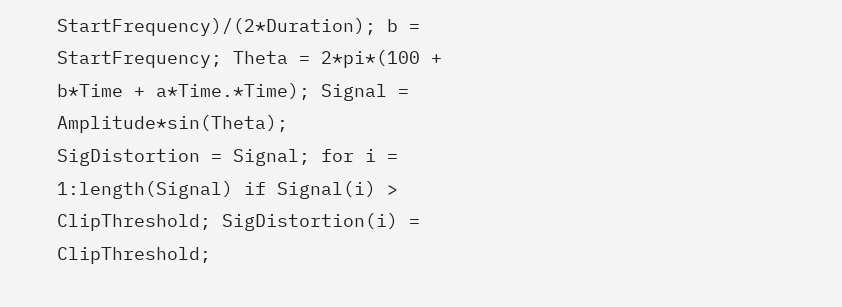StartFrequency)/(2*Duration); b = StartFrequency; Theta = 2*pi*(100 + b*Time + a*Time.*Time); Signal = Amplitude*sin(Theta);
SigDistortion = Signal; for i = 1:length(Signal) if Signal(i) > ClipThreshold; SigDistortion(i) = ClipThreshold;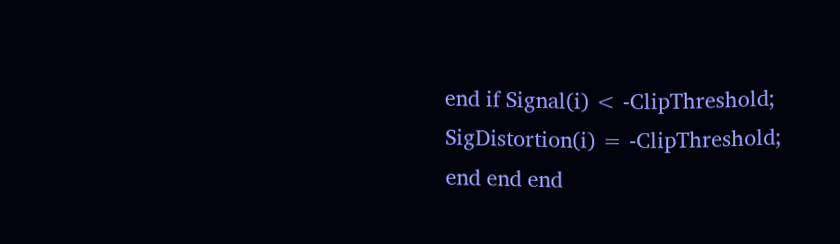end if Signal(i) < -ClipThreshold; SigDistortion(i) = -ClipThreshold; end end end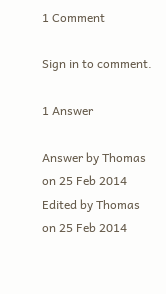1 Comment

Sign in to comment.

1 Answer

Answer by Thomas
on 25 Feb 2014
Edited by Thomas
on 25 Feb 2014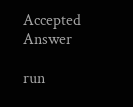Accepted Answer

run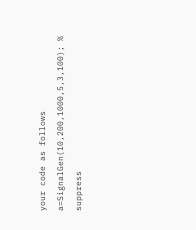your code as follows
a=SignalGen(10,200,1000,5,3,100); % suppress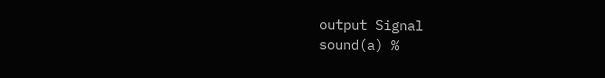output Signal
sound(a) %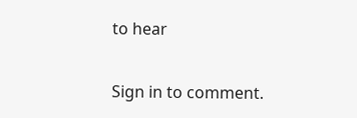to hear


Sign in to comment.